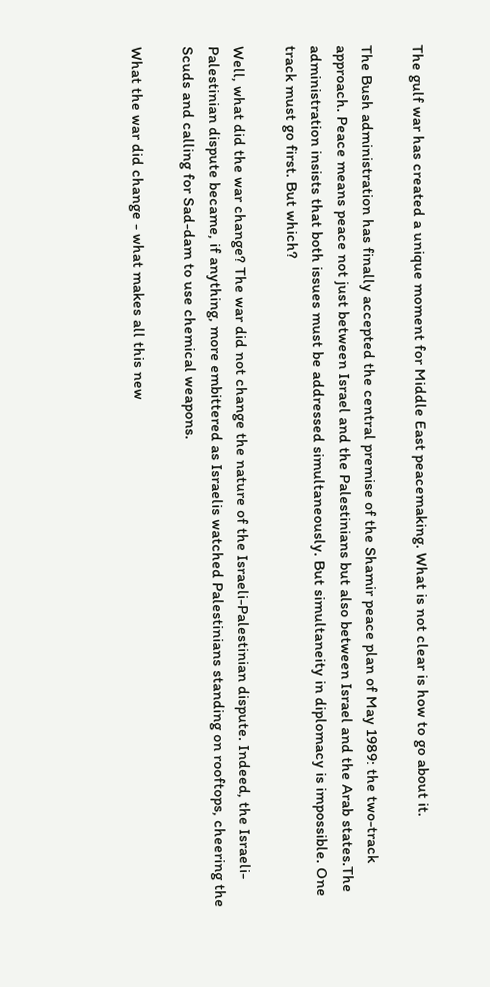The gulf war has created a unique moment for Middle East peacemaking. What is not clear is how to go about it.

The Bush administration has finally accepted the central premise of the Shamir peace plan of May 1989: the two-track approach. Peace means peace not just between Israel and the Palestinians but also between Israel and the Arab states.The administration insists that both issues must be addressed simultaneously. But simultaneity in diplomacy is impossible. One track must go first. But which?

Well, what did the war change? The war did not change the nature of the Israeli-Palestinian dispute. Indeed, the Israeli-Palestinian dispute became, if anything, more embittered as Israelis watched Palestinians standing on rooftops, cheering the Scuds and calling for Sad-dam to use chemical weapons.

What the war did change - what makes all this new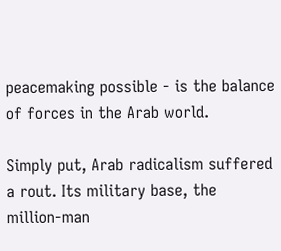peacemaking possible - is the balance of forces in the Arab world.

Simply put, Arab radicalism suffered a rout. Its military base, the million-man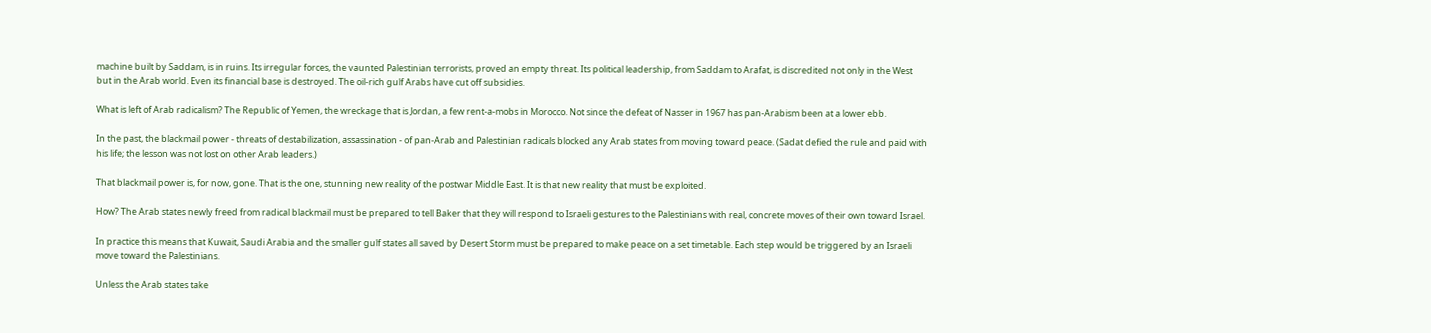machine built by Saddam, is in ruins. Its irregular forces, the vaunted Palestinian terrorists, proved an empty threat. Its political leadership, from Saddam to Arafat, is discredited not only in the West but in the Arab world. Even its financial base is destroyed. The oil-rich gulf Arabs have cut off subsidies.

What is left of Arab radicalism? The Republic of Yemen, the wreckage that is Jordan, a few rent-a-mobs in Morocco. Not since the defeat of Nasser in 1967 has pan-Arabism been at a lower ebb.

In the past, the blackmail power - threats of destabilization, assassination - of pan-Arab and Palestinian radicals blocked any Arab states from moving toward peace. (Sadat defied the rule and paid with his life; the lesson was not lost on other Arab leaders.)

That blackmail power is, for now, gone. That is the one, stunning new reality of the postwar Middle East. It is that new reality that must be exploited.

How? The Arab states newly freed from radical blackmail must be prepared to tell Baker that they will respond to Israeli gestures to the Palestinians with real, concrete moves of their own toward Israel.

In practice this means that Kuwait, Saudi Arabia and the smaller gulf states all saved by Desert Storm must be prepared to make peace on a set timetable. Each step would be triggered by an Israeli move toward the Palestinians.

Unless the Arab states take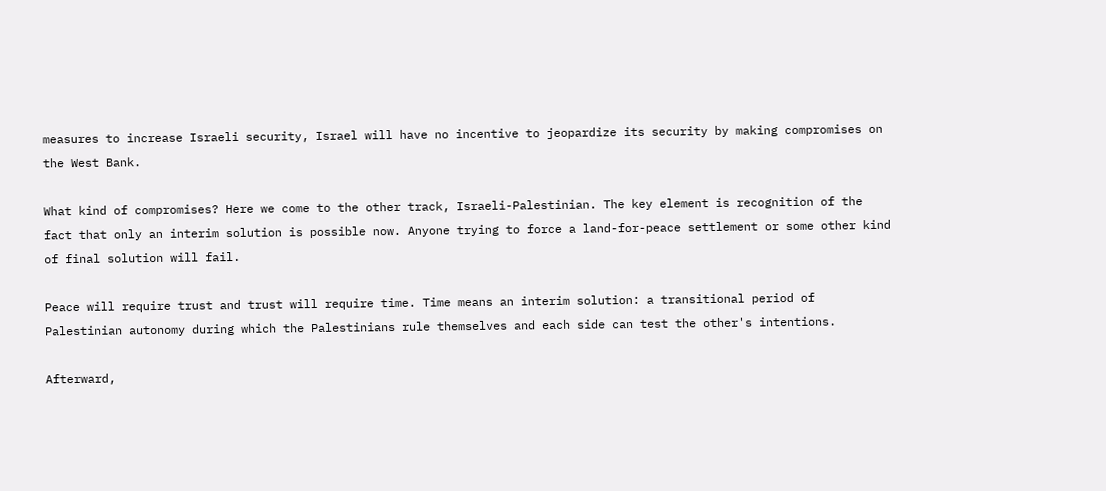measures to increase Israeli security, Israel will have no incentive to jeopardize its security by making compromises on the West Bank.

What kind of compromises? Here we come to the other track, Israeli-Palestinian. The key element is recognition of the fact that only an interim solution is possible now. Anyone trying to force a land-for-peace settlement or some other kind of final solution will fail.

Peace will require trust and trust will require time. Time means an interim solution: a transitional period of Palestinian autonomy during which the Palestinians rule themselves and each side can test the other's intentions.

Afterward,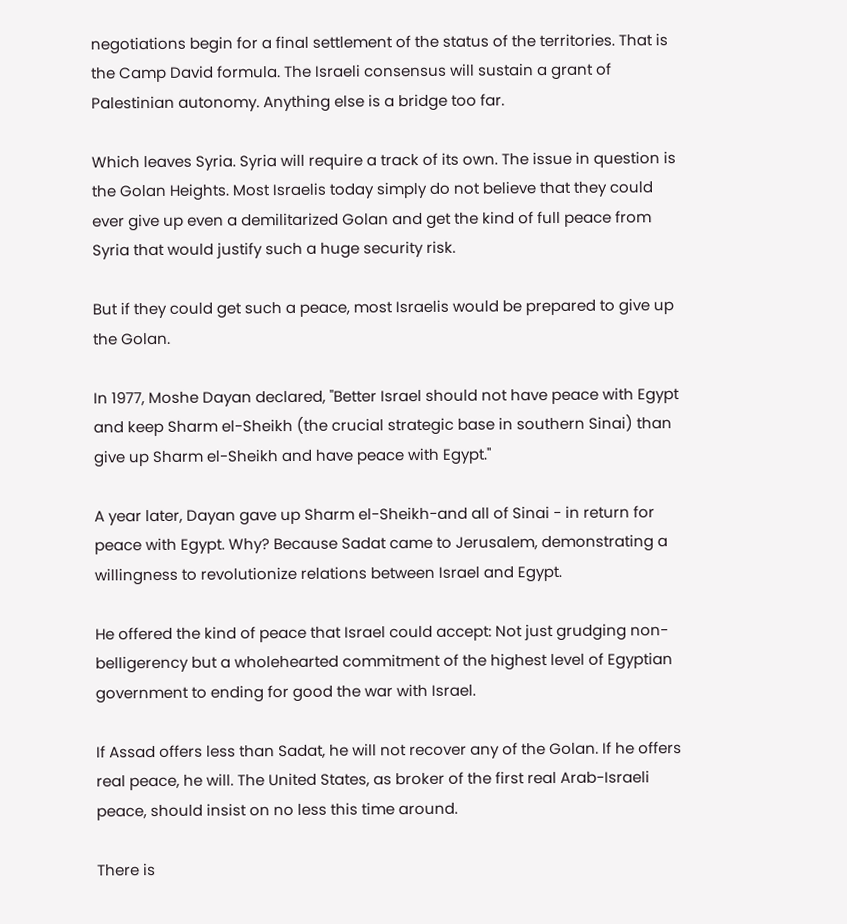negotiations begin for a final settlement of the status of the territories. That is the Camp David formula. The Israeli consensus will sustain a grant of Palestinian autonomy. Anything else is a bridge too far.

Which leaves Syria. Syria will require a track of its own. The issue in question is the Golan Heights. Most Israelis today simply do not believe that they could ever give up even a demilitarized Golan and get the kind of full peace from Syria that would justify such a huge security risk.

But if they could get such a peace, most Israelis would be prepared to give up the Golan.

In 1977, Moshe Dayan declared, "Better Israel should not have peace with Egypt and keep Sharm el-Sheikh (the crucial strategic base in southern Sinai) than give up Sharm el-Sheikh and have peace with Egypt."

A year later, Dayan gave up Sharm el-Sheikh-and all of Sinai - in return for peace with Egypt. Why? Because Sadat came to Jerusalem, demonstrating a willingness to revolutionize relations between Israel and Egypt.

He offered the kind of peace that Israel could accept: Not just grudging non-belligerency but a wholehearted commitment of the highest level of Egyptian government to ending for good the war with Israel.

If Assad offers less than Sadat, he will not recover any of the Golan. If he offers real peace, he will. The United States, as broker of the first real Arab-Israeli peace, should insist on no less this time around.

There is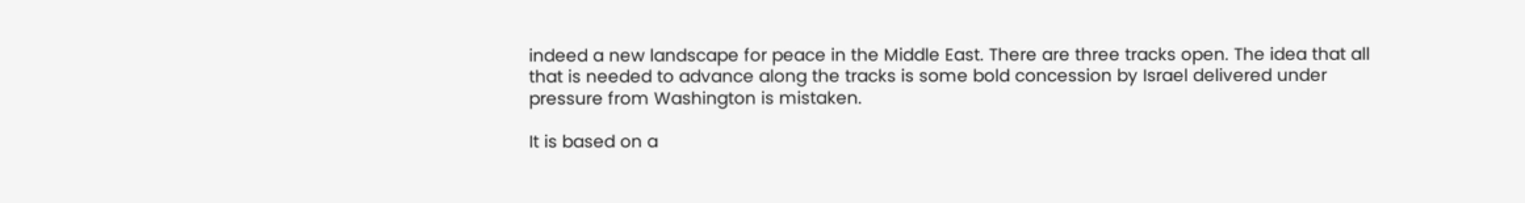indeed a new landscape for peace in the Middle East. There are three tracks open. The idea that all that is needed to advance along the tracks is some bold concession by Israel delivered under pressure from Washington is mistaken.

It is based on a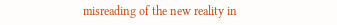misreading of the new reality in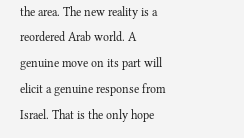the area. The new reality is a reordered Arab world. A genuine move on its part will elicit a genuine response from Israel. That is the only hope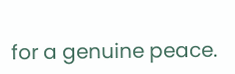for a genuine peace.